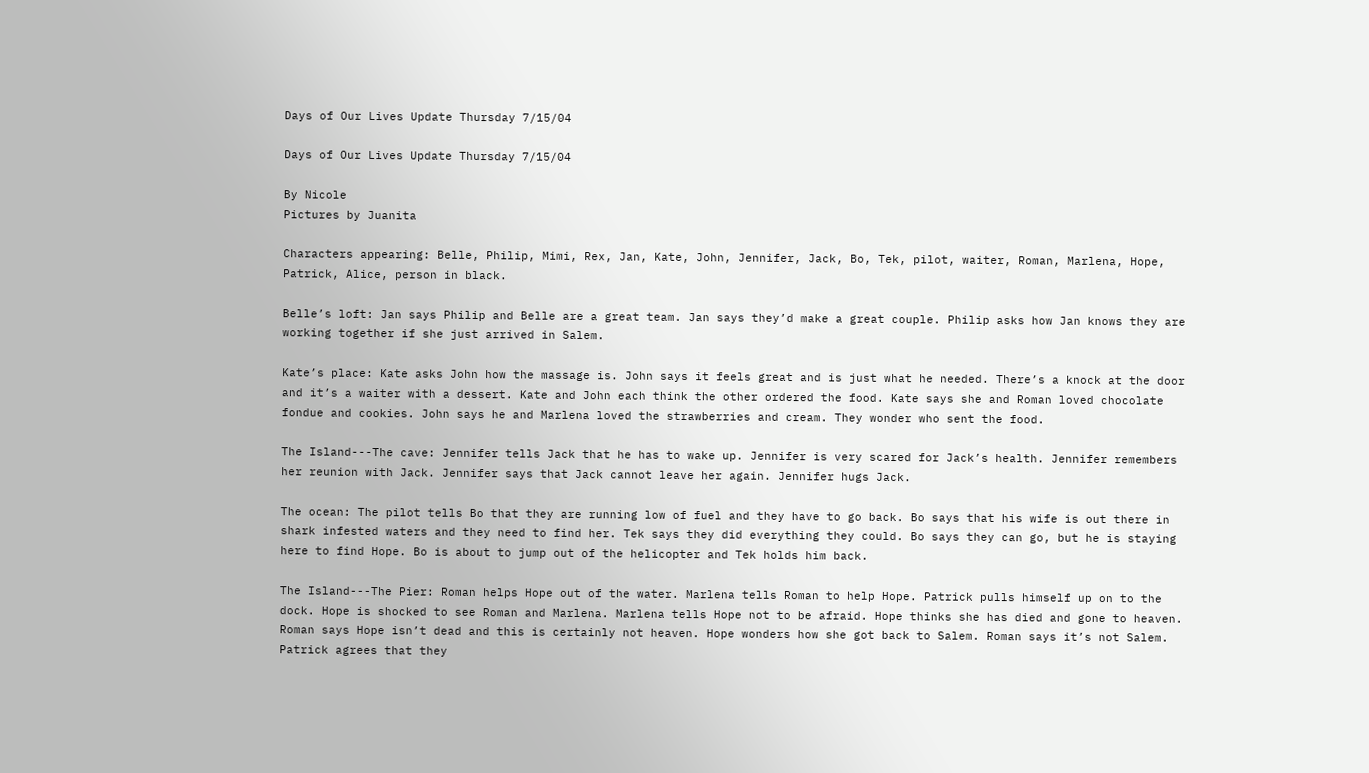Days of Our Lives Update Thursday 7/15/04

Days of Our Lives Update Thursday 7/15/04

By Nicole
Pictures by Juanita

Characters appearing: Belle, Philip, Mimi, Rex, Jan, Kate, John, Jennifer, Jack, Bo, Tek, pilot, waiter, Roman, Marlena, Hope, Patrick, Alice, person in black.

Belle’s loft: Jan says Philip and Belle are a great team. Jan says they’d make a great couple. Philip asks how Jan knows they are working together if she just arrived in Salem.

Kate’s place: Kate asks John how the massage is. John says it feels great and is just what he needed. There’s a knock at the door and it’s a waiter with a dessert. Kate and John each think the other ordered the food. Kate says she and Roman loved chocolate fondue and cookies. John says he and Marlena loved the strawberries and cream. They wonder who sent the food.

The Island---The cave: Jennifer tells Jack that he has to wake up. Jennifer is very scared for Jack’s health. Jennifer remembers her reunion with Jack. Jennifer says that Jack cannot leave her again. Jennifer hugs Jack.

The ocean: The pilot tells Bo that they are running low of fuel and they have to go back. Bo says that his wife is out there in shark infested waters and they need to find her. Tek says they did everything they could. Bo says they can go, but he is staying here to find Hope. Bo is about to jump out of the helicopter and Tek holds him back.

The Island---The Pier: Roman helps Hope out of the water. Marlena tells Roman to help Hope. Patrick pulls himself up on to the dock. Hope is shocked to see Roman and Marlena. Marlena tells Hope not to be afraid. Hope thinks she has died and gone to heaven. Roman says Hope isn’t dead and this is certainly not heaven. Hope wonders how she got back to Salem. Roman says it’s not Salem. Patrick agrees that they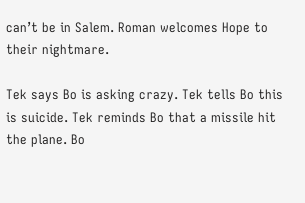can’t be in Salem. Roman welcomes Hope to their nightmare.

Tek says Bo is asking crazy. Tek tells Bo this is suicide. Tek reminds Bo that a missile hit the plane. Bo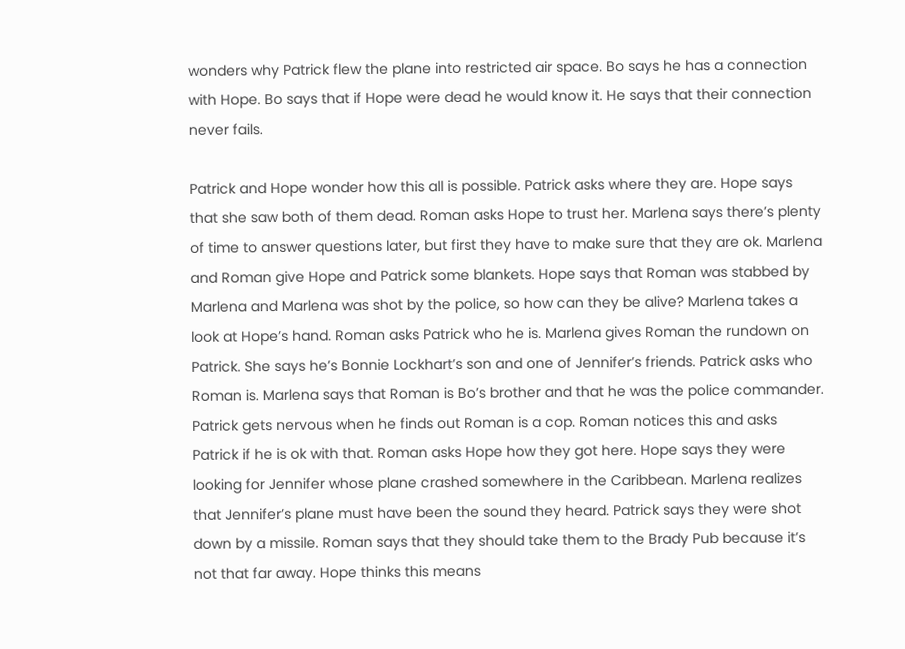wonders why Patrick flew the plane into restricted air space. Bo says he has a connection with Hope. Bo says that if Hope were dead he would know it. He says that their connection never fails.

Patrick and Hope wonder how this all is possible. Patrick asks where they are. Hope says that she saw both of them dead. Roman asks Hope to trust her. Marlena says there’s plenty of time to answer questions later, but first they have to make sure that they are ok. Marlena and Roman give Hope and Patrick some blankets. Hope says that Roman was stabbed by Marlena and Marlena was shot by the police, so how can they be alive? Marlena takes a look at Hope’s hand. Roman asks Patrick who he is. Marlena gives Roman the rundown on Patrick. She says he’s Bonnie Lockhart’s son and one of Jennifer’s friends. Patrick asks who Roman is. Marlena says that Roman is Bo’s brother and that he was the police commander. Patrick gets nervous when he finds out Roman is a cop. Roman notices this and asks Patrick if he is ok with that. Roman asks Hope how they got here. Hope says they were looking for Jennifer whose plane crashed somewhere in the Caribbean. Marlena realizes that Jennifer’s plane must have been the sound they heard. Patrick says they were shot down by a missile. Roman says that they should take them to the Brady Pub because it’s not that far away. Hope thinks this means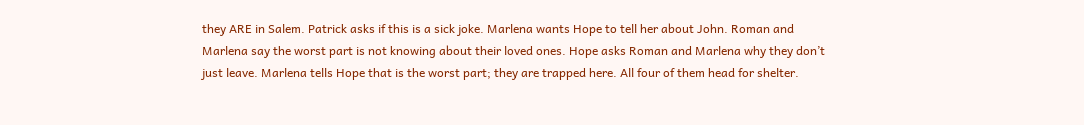they ARE in Salem. Patrick asks if this is a sick joke. Marlena wants Hope to tell her about John. Roman and Marlena say the worst part is not knowing about their loved ones. Hope asks Roman and Marlena why they don’t just leave. Marlena tells Hope that is the worst part; they are trapped here. All four of them head for shelter.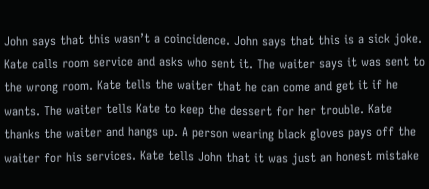John says that this wasn’t a coincidence. John says that this is a sick joke. Kate calls room service and asks who sent it. The waiter says it was sent to the wrong room. Kate tells the waiter that he can come and get it if he wants. The waiter tells Kate to keep the dessert for her trouble. Kate thanks the waiter and hangs up. A person wearing black gloves pays off the waiter for his services. Kate tells John that it was just an honest mistake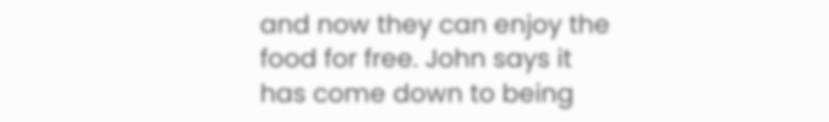and now they can enjoy the food for free. John says it has come down to being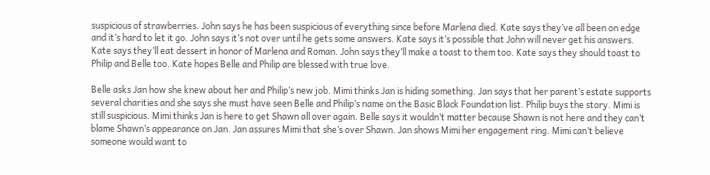suspicious of strawberries. John says he has been suspicious of everything since before Marlena died. Kate says they’ve all been on edge and it’s hard to let it go. John says it’s not over until he gets some answers. Kate says it’s possible that John will never get his answers. Kate says they’ll eat dessert in honor of Marlena and Roman. John says they’ll make a toast to them too. Kate says they should toast to Philip and Belle too. Kate hopes Belle and Philip are blessed with true love.

Belle asks Jan how she knew about her and Philip’s new job. Mimi thinks Jan is hiding something. Jan says that her parent’s estate supports several charities and she says she must have seen Belle and Philip’s name on the Basic Black Foundation list. Philip buys the story. Mimi is still suspicious. Mimi thinks Jan is here to get Shawn all over again. Belle says it wouldn’t matter because Shawn is not here and they can’t blame Shawn’s appearance on Jan. Jan assures Mimi that she’s over Shawn. Jan shows Mimi her engagement ring. Mimi can’t believe someone would want to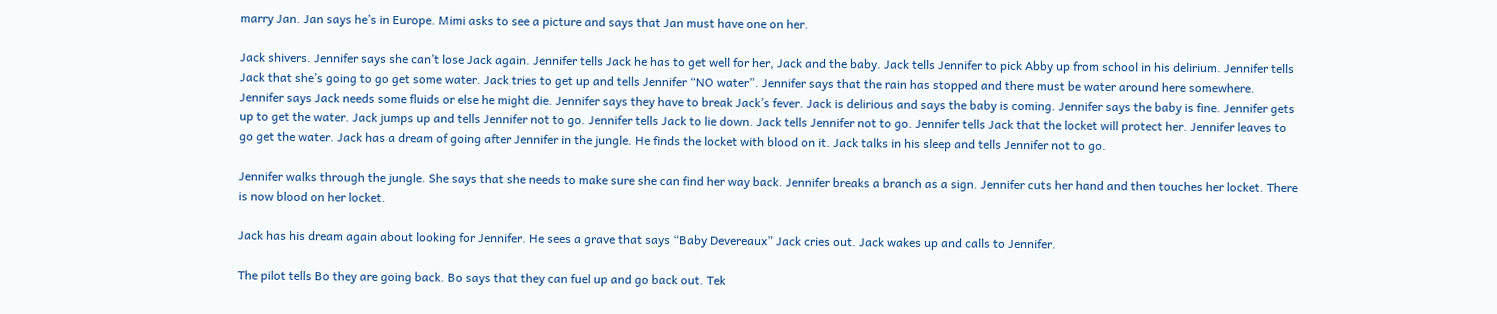marry Jan. Jan says he’s in Europe. Mimi asks to see a picture and says that Jan must have one on her.

Jack shivers. Jennifer says she can’t lose Jack again. Jennifer tells Jack he has to get well for her, Jack and the baby. Jack tells Jennifer to pick Abby up from school in his delirium. Jennifer tells Jack that she’s going to go get some water. Jack tries to get up and tells Jennifer “NO water”. Jennifer says that the rain has stopped and there must be water around here somewhere. Jennifer says Jack needs some fluids or else he might die. Jennifer says they have to break Jack’s fever. Jack is delirious and says the baby is coming. Jennifer says the baby is fine. Jennifer gets up to get the water. Jack jumps up and tells Jennifer not to go. Jennifer tells Jack to lie down. Jack tells Jennifer not to go. Jennifer tells Jack that the locket will protect her. Jennifer leaves to go get the water. Jack has a dream of going after Jennifer in the jungle. He finds the locket with blood on it. Jack talks in his sleep and tells Jennifer not to go.

Jennifer walks through the jungle. She says that she needs to make sure she can find her way back. Jennifer breaks a branch as a sign. Jennifer cuts her hand and then touches her locket. There is now blood on her locket.

Jack has his dream again about looking for Jennifer. He sees a grave that says “Baby Devereaux” Jack cries out. Jack wakes up and calls to Jennifer.

The pilot tells Bo they are going back. Bo says that they can fuel up and go back out. Tek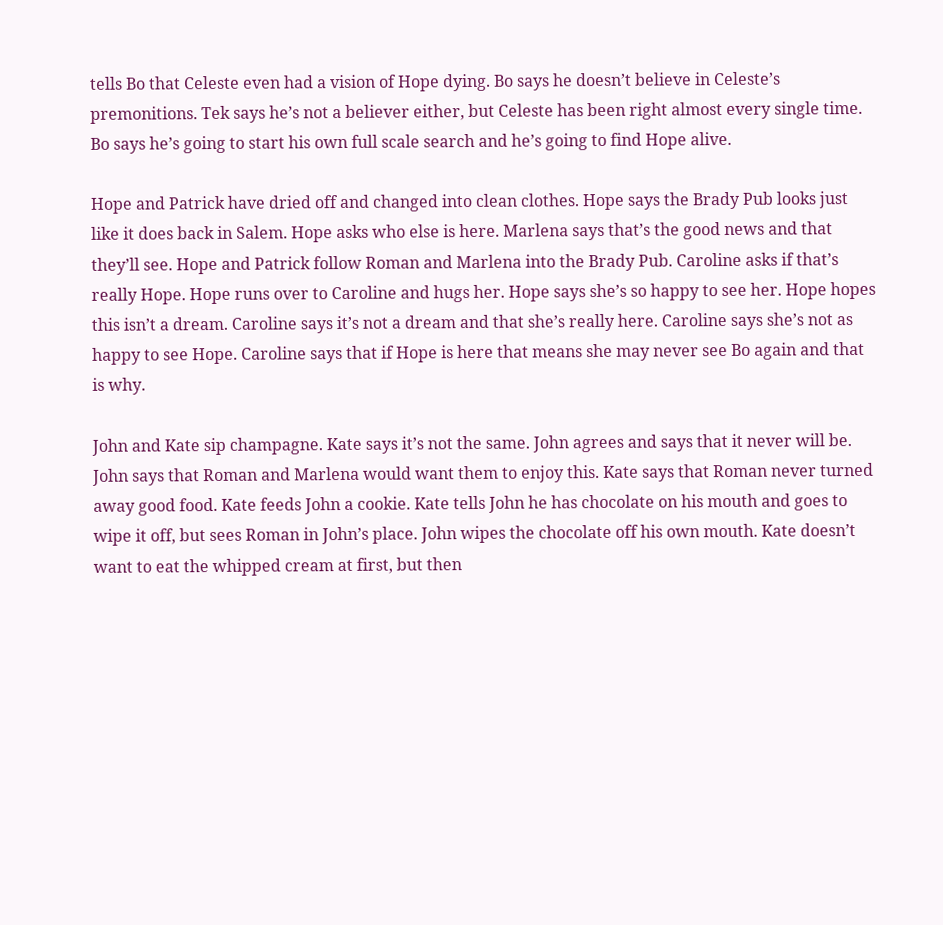tells Bo that Celeste even had a vision of Hope dying. Bo says he doesn’t believe in Celeste’s premonitions. Tek says he’s not a believer either, but Celeste has been right almost every single time. Bo says he’s going to start his own full scale search and he’s going to find Hope alive.

Hope and Patrick have dried off and changed into clean clothes. Hope says the Brady Pub looks just like it does back in Salem. Hope asks who else is here. Marlena says that’s the good news and that they’ll see. Hope and Patrick follow Roman and Marlena into the Brady Pub. Caroline asks if that’s really Hope. Hope runs over to Caroline and hugs her. Hope says she’s so happy to see her. Hope hopes this isn’t a dream. Caroline says it’s not a dream and that she’s really here. Caroline says she’s not as happy to see Hope. Caroline says that if Hope is here that means she may never see Bo again and that is why.

John and Kate sip champagne. Kate says it’s not the same. John agrees and says that it never will be. John says that Roman and Marlena would want them to enjoy this. Kate says that Roman never turned away good food. Kate feeds John a cookie. Kate tells John he has chocolate on his mouth and goes to wipe it off, but sees Roman in John’s place. John wipes the chocolate off his own mouth. Kate doesn’t want to eat the whipped cream at first, but then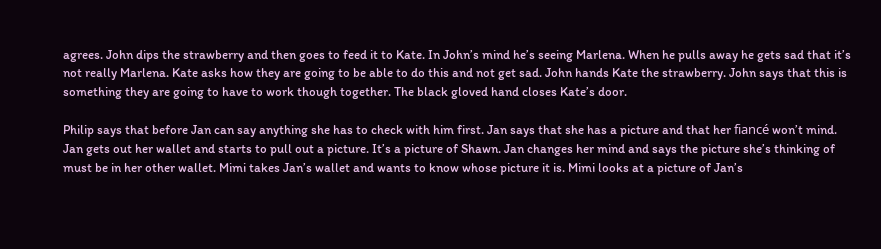agrees. John dips the strawberry and then goes to feed it to Kate. In John’s mind he’s seeing Marlena. When he pulls away he gets sad that it’s not really Marlena. Kate asks how they are going to be able to do this and not get sad. John hands Kate the strawberry. John says that this is something they are going to have to work though together. The black gloved hand closes Kate’s door.

Philip says that before Jan can say anything she has to check with him first. Jan says that she has a picture and that her fiancé won’t mind. Jan gets out her wallet and starts to pull out a picture. It’s a picture of Shawn. Jan changes her mind and says the picture she’s thinking of must be in her other wallet. Mimi takes Jan’s wallet and wants to know whose picture it is. Mimi looks at a picture of Jan’s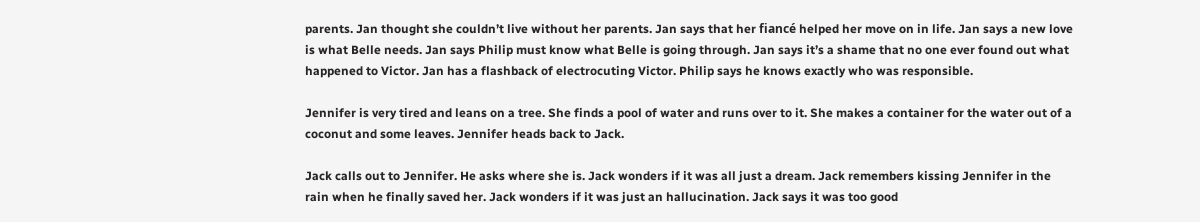parents. Jan thought she couldn’t live without her parents. Jan says that her fiancé helped her move on in life. Jan says a new love is what Belle needs. Jan says Philip must know what Belle is going through. Jan says it’s a shame that no one ever found out what happened to Victor. Jan has a flashback of electrocuting Victor. Philip says he knows exactly who was responsible.

Jennifer is very tired and leans on a tree. She finds a pool of water and runs over to it. She makes a container for the water out of a coconut and some leaves. Jennifer heads back to Jack.

Jack calls out to Jennifer. He asks where she is. Jack wonders if it was all just a dream. Jack remembers kissing Jennifer in the rain when he finally saved her. Jack wonders if it was just an hallucination. Jack says it was too good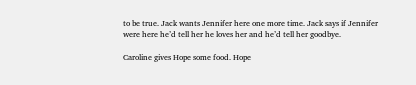to be true. Jack wants Jennifer here one more time. Jack says if Jennifer were here he’d tell her he loves her and he’d tell her goodbye.

Caroline gives Hope some food. Hope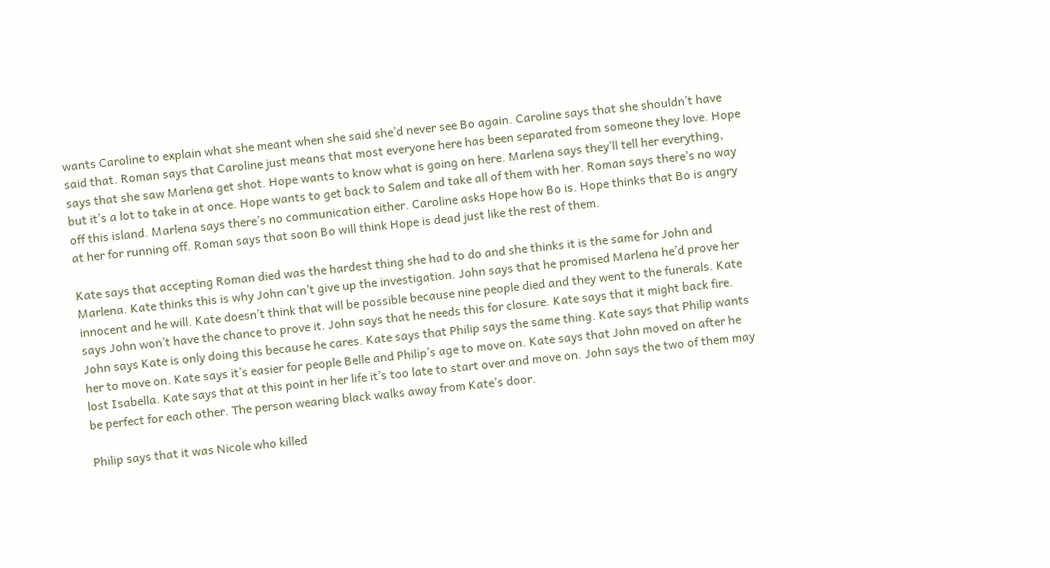wants Caroline to explain what she meant when she said she’d never see Bo again. Caroline says that she shouldn’t have said that. Roman says that Caroline just means that most everyone here has been separated from someone they love. Hope says that she saw Marlena get shot. Hope wants to know what is going on here. Marlena says they’ll tell her everything, but it’s a lot to take in at once. Hope wants to get back to Salem and take all of them with her. Roman says there’s no way off this island. Marlena says there’s no communication either. Caroline asks Hope how Bo is. Hope thinks that Bo is angry at her for running off. Roman says that soon Bo will think Hope is dead just like the rest of them.

Kate says that accepting Roman died was the hardest thing she had to do and she thinks it is the same for John and Marlena. Kate thinks this is why John can’t give up the investigation. John says that he promised Marlena he’d prove her innocent and he will. Kate doesn’t think that will be possible because nine people died and they went to the funerals. Kate says John won’t have the chance to prove it. John says that he needs this for closure. Kate says that it might back fire. John says Kate is only doing this because he cares. Kate says that Philip says the same thing. Kate says that Philip wants her to move on. Kate says it’s easier for people Belle and Philip’s age to move on. Kate says that John moved on after he lost Isabella. Kate says that at this point in her life it’s too late to start over and move on. John says the two of them may be perfect for each other. The person wearing black walks away from Kate’s door.

Philip says that it was Nicole who killed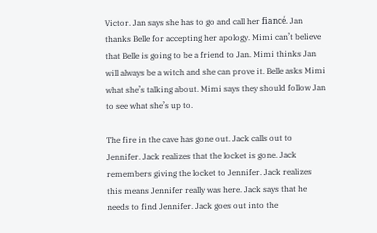Victor. Jan says she has to go and call her fiancé. Jan thanks Belle for accepting her apology. Mimi can’t believe that Belle is going to be a friend to Jan. Mimi thinks Jan will always be a witch and she can prove it. Belle asks Mimi what she’s talking about. Mimi says they should follow Jan to see what she’s up to.

The fire in the cave has gone out. Jack calls out to Jennifer. Jack realizes that the locket is gone. Jack remembers giving the locket to Jennifer. Jack realizes this means Jennifer really was here. Jack says that he needs to find Jennifer. Jack goes out into the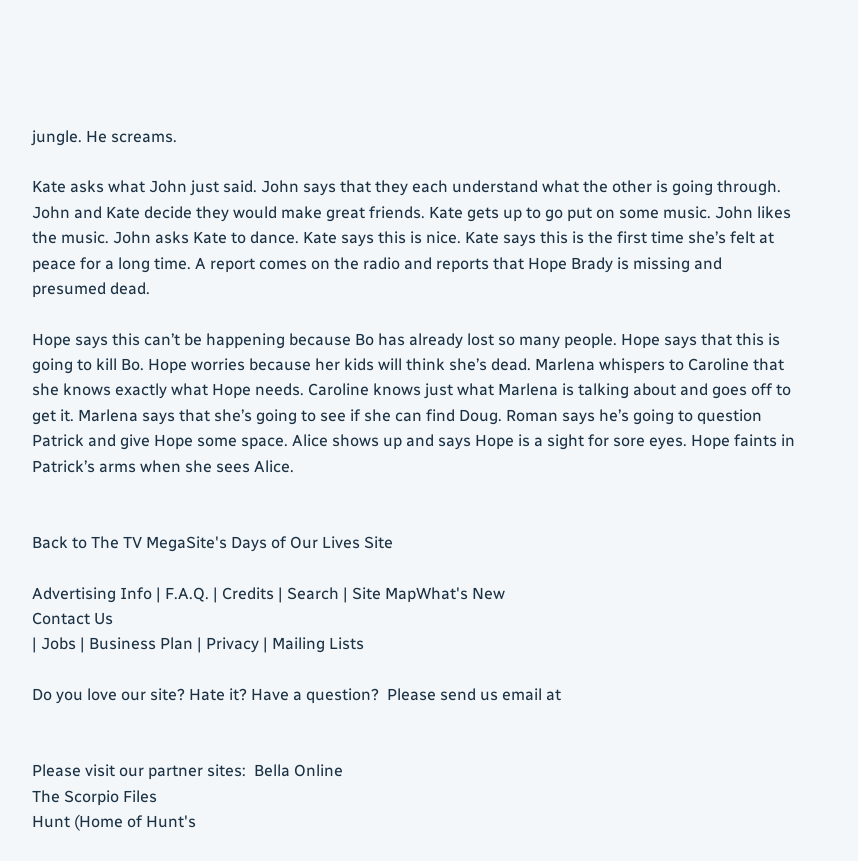jungle. He screams.

Kate asks what John just said. John says that they each understand what the other is going through. John and Kate decide they would make great friends. Kate gets up to go put on some music. John likes the music. John asks Kate to dance. Kate says this is nice. Kate says this is the first time she’s felt at peace for a long time. A report comes on the radio and reports that Hope Brady is missing and presumed dead.

Hope says this can’t be happening because Bo has already lost so many people. Hope says that this is going to kill Bo. Hope worries because her kids will think she’s dead. Marlena whispers to Caroline that she knows exactly what Hope needs. Caroline knows just what Marlena is talking about and goes off to get it. Marlena says that she’s going to see if she can find Doug. Roman says he’s going to question Patrick and give Hope some space. Alice shows up and says Hope is a sight for sore eyes. Hope faints in Patrick’s arms when she sees Alice.


Back to The TV MegaSite's Days of Our Lives Site

Advertising Info | F.A.Q. | Credits | Search | Site MapWhat's New
Contact Us
| Jobs | Business Plan | Privacy | Mailing Lists

Do you love our site? Hate it? Have a question?  Please send us email at


Please visit our partner sites:  Bella Online
The Scorpio Files
Hunt (Home of Hunt's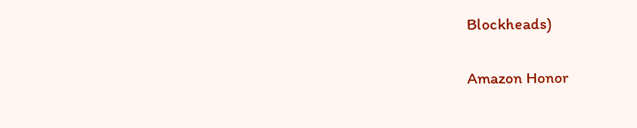Blockheads)

Amazon Honor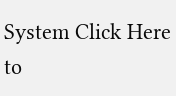System Click Here to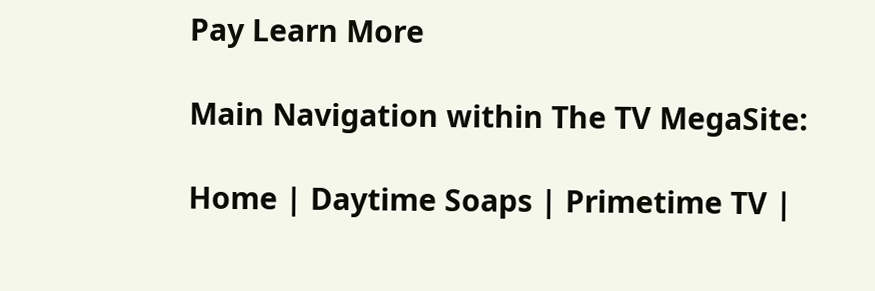Pay Learn More

Main Navigation within The TV MegaSite:

Home | Daytime Soaps | Primetime TV |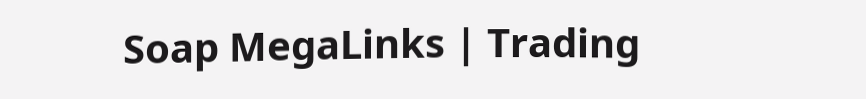Soap MegaLinks | Trading